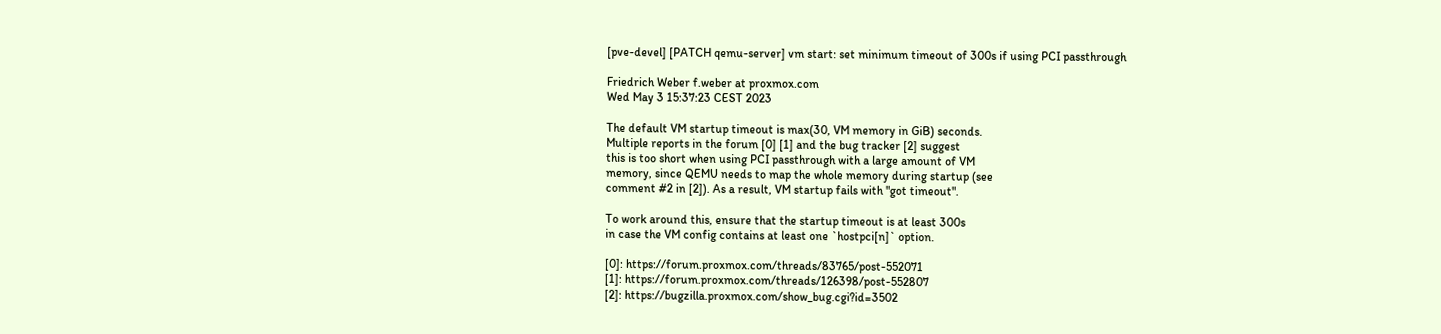[pve-devel] [PATCH qemu-server] vm start: set minimum timeout of 300s if using PCI passthrough

Friedrich Weber f.weber at proxmox.com
Wed May 3 15:37:23 CEST 2023

The default VM startup timeout is max(30, VM memory in GiB) seconds.
Multiple reports in the forum [0] [1] and the bug tracker [2] suggest
this is too short when using PCI passthrough with a large amount of VM
memory, since QEMU needs to map the whole memory during startup (see
comment #2 in [2]). As a result, VM startup fails with "got timeout".

To work around this, ensure that the startup timeout is at least 300s
in case the VM config contains at least one `hostpci[n]` option.

[0]: https://forum.proxmox.com/threads/83765/post-552071
[1]: https://forum.proxmox.com/threads/126398/post-552807
[2]: https://bugzilla.proxmox.com/show_bug.cgi?id=3502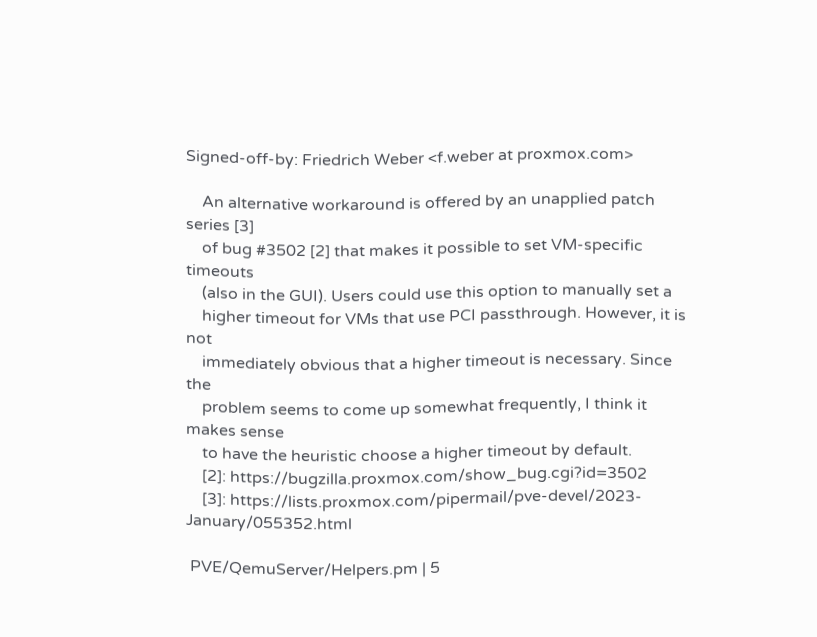Signed-off-by: Friedrich Weber <f.weber at proxmox.com>

    An alternative workaround is offered by an unapplied patch series [3]
    of bug #3502 [2] that makes it possible to set VM-specific timeouts
    (also in the GUI). Users could use this option to manually set a
    higher timeout for VMs that use PCI passthrough. However, it is not
    immediately obvious that a higher timeout is necessary. Since the
    problem seems to come up somewhat frequently, I think it makes sense
    to have the heuristic choose a higher timeout by default.
    [2]: https://bugzilla.proxmox.com/show_bug.cgi?id=3502
    [3]: https://lists.proxmox.com/pipermail/pve-devel/2023-January/055352.html

 PVE/QemuServer/Helpers.pm | 5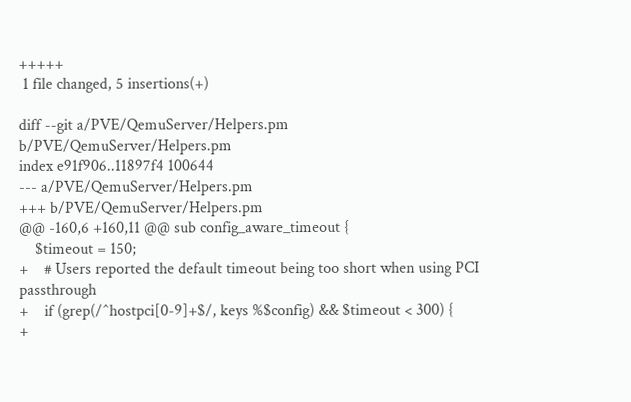+++++
 1 file changed, 5 insertions(+)

diff --git a/PVE/QemuServer/Helpers.pm b/PVE/QemuServer/Helpers.pm
index e91f906..11897f4 100644
--- a/PVE/QemuServer/Helpers.pm
+++ b/PVE/QemuServer/Helpers.pm
@@ -160,6 +160,11 @@ sub config_aware_timeout {
    $timeout = 150;
+    # Users reported the default timeout being too short when using PCI passthrough
+    if (grep(/^hostpci[0-9]+$/, keys %$config) && $timeout < 300) {
+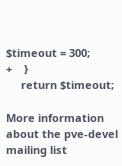$timeout = 300;
+    }
     return $timeout;

More information about the pve-devel mailing list